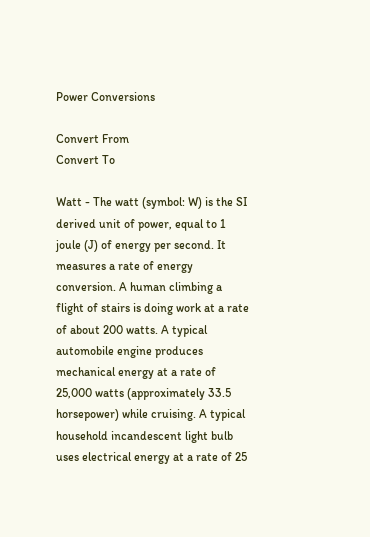Power Conversions

Convert From
Convert To

Watt - The watt (symbol: W) is the SI derived unit of power, equal to 1 joule (J) of energy per second. It measures a rate of energy conversion. A human climbing a flight of stairs is doing work at a rate of about 200 watts. A typical automobile engine produces mechanical energy at a rate of 25,000 watts (approximately 33.5 horsepower) while cruising. A typical household incandescent light bulb uses electrical energy at a rate of 25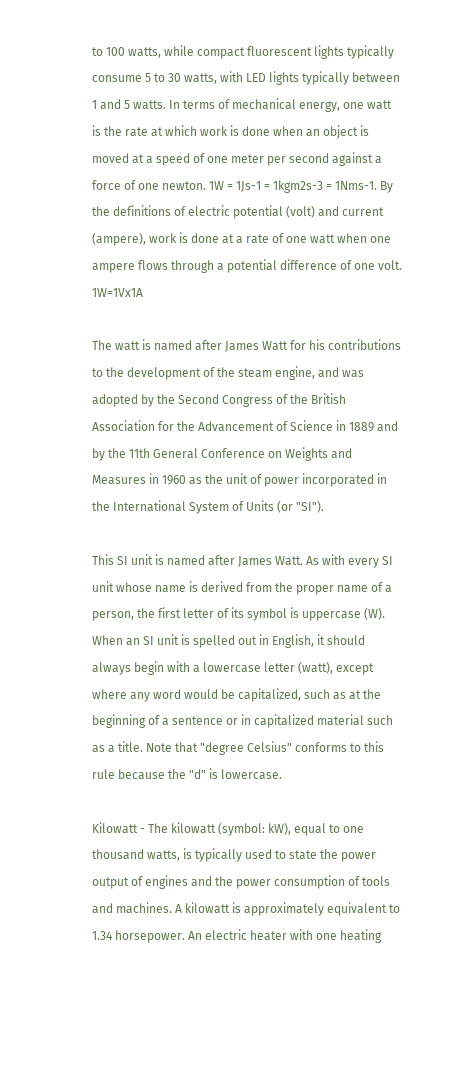to 100 watts, while compact fluorescent lights typically consume 5 to 30 watts, with LED lights typically between 1 and 5 watts. In terms of mechanical energy, one watt is the rate at which work is done when an object is moved at a speed of one meter per second against a force of one newton. 1W = 1Js-1 = 1kgm2s-3 = 1Nms-1. By the definitions of electric potential (volt) and current (ampere), work is done at a rate of one watt when one ampere flows through a potential difference of one volt. 1W=1Vx1A

The watt is named after James Watt for his contributions to the development of the steam engine, and was adopted by the Second Congress of the British Association for the Advancement of Science in 1889 and by the 11th General Conference on Weights and Measures in 1960 as the unit of power incorporated in the International System of Units (or "SI").

This SI unit is named after James Watt. As with every SI unit whose name is derived from the proper name of a person, the first letter of its symbol is uppercase (W). When an SI unit is spelled out in English, it should always begin with a lowercase letter (watt), except where any word would be capitalized, such as at the beginning of a sentence or in capitalized material such as a title. Note that "degree Celsius" conforms to this rule because the "d" is lowercase.

Kilowatt - The kilowatt (symbol: kW), equal to one thousand watts, is typically used to state the power output of engines and the power consumption of tools and machines. A kilowatt is approximately equivalent to 1.34 horsepower. An electric heater with one heating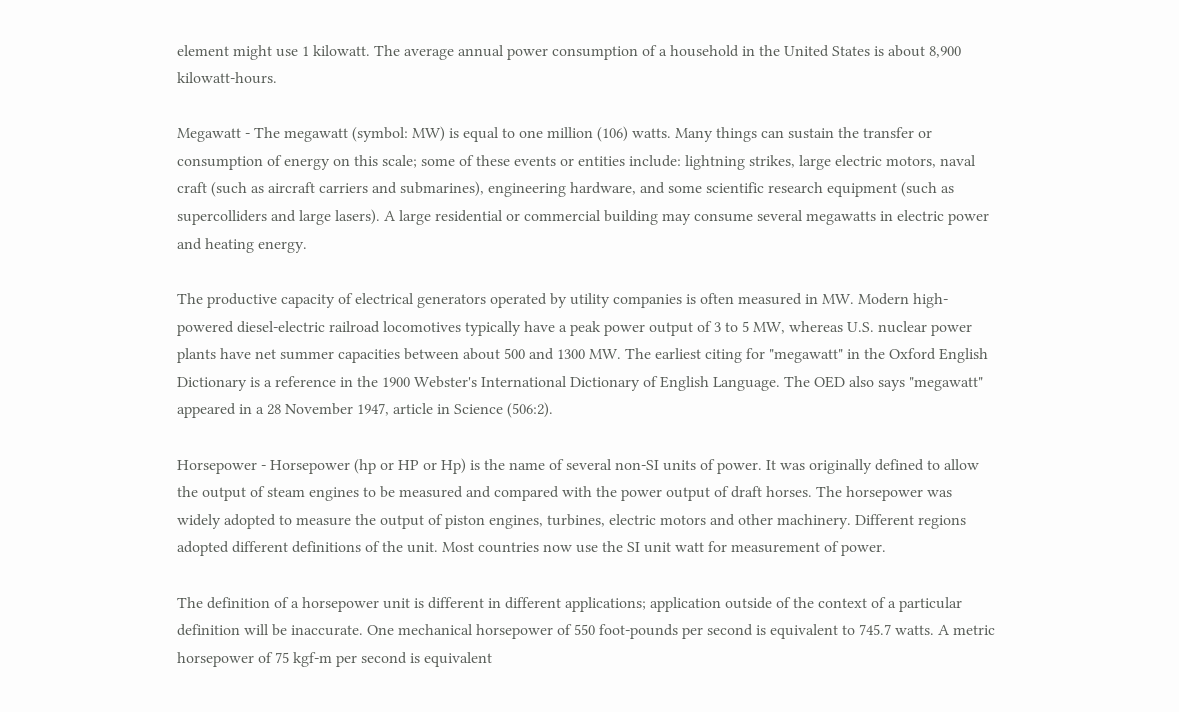element might use 1 kilowatt. The average annual power consumption of a household in the United States is about 8,900 kilowatt-hours.

Megawatt - The megawatt (symbol: MW) is equal to one million (106) watts. Many things can sustain the transfer or consumption of energy on this scale; some of these events or entities include: lightning strikes, large electric motors, naval craft (such as aircraft carriers and submarines), engineering hardware, and some scientific research equipment (such as supercolliders and large lasers). A large residential or commercial building may consume several megawatts in electric power and heating energy.

The productive capacity of electrical generators operated by utility companies is often measured in MW. Modern high-powered diesel-electric railroad locomotives typically have a peak power output of 3 to 5 MW, whereas U.S. nuclear power plants have net summer capacities between about 500 and 1300 MW. The earliest citing for "megawatt" in the Oxford English Dictionary is a reference in the 1900 Webster's International Dictionary of English Language. The OED also says "megawatt" appeared in a 28 November 1947, article in Science (506:2).

Horsepower - Horsepower (hp or HP or Hp) is the name of several non-SI units of power. It was originally defined to allow the output of steam engines to be measured and compared with the power output of draft horses. The horsepower was widely adopted to measure the output of piston engines, turbines, electric motors and other machinery. Different regions adopted different definitions of the unit. Most countries now use the SI unit watt for measurement of power.

The definition of a horsepower unit is different in different applications; application outside of the context of a particular definition will be inaccurate. One mechanical horsepower of 550 foot-pounds per second is equivalent to 745.7 watts. A metric horsepower of 75 kgf-m per second is equivalent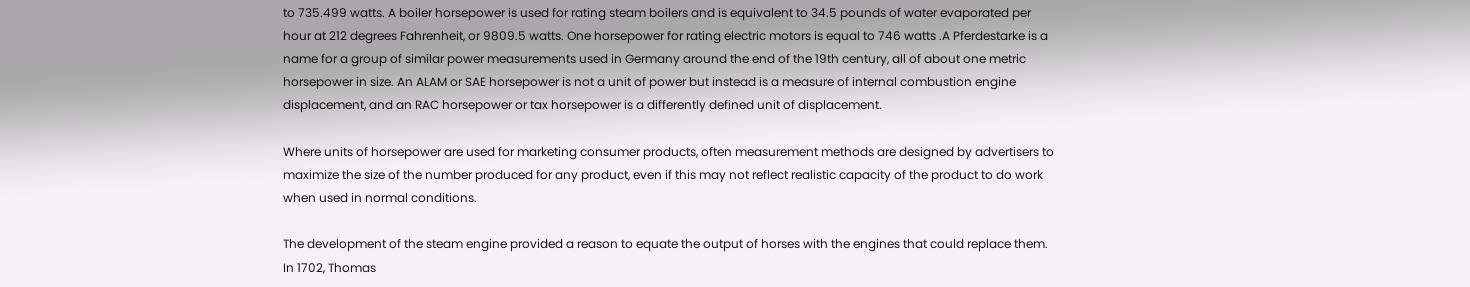to 735.499 watts. A boiler horsepower is used for rating steam boilers and is equivalent to 34.5 pounds of water evaporated per hour at 212 degrees Fahrenheit, or 9809.5 watts. One horsepower for rating electric motors is equal to 746 watts .A Pferdestarke is a name for a group of similar power measurements used in Germany around the end of the 19th century, all of about one metric horsepower in size. An ALAM or SAE horsepower is not a unit of power but instead is a measure of internal combustion engine displacement, and an RAC horsepower or tax horsepower is a differently defined unit of displacement.

Where units of horsepower are used for marketing consumer products, often measurement methods are designed by advertisers to maximize the size of the number produced for any product, even if this may not reflect realistic capacity of the product to do work when used in normal conditions.

The development of the steam engine provided a reason to equate the output of horses with the engines that could replace them. In 1702, Thomas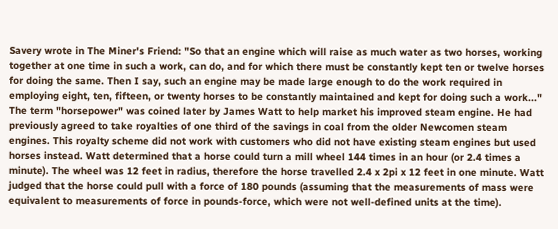Savery wrote in The Miner's Friend: "So that an engine which will raise as much water as two horses, working together at one time in such a work, can do, and for which there must be constantly kept ten or twelve horses for doing the same. Then I say, such an engine may be made large enough to do the work required in employing eight, ten, fifteen, or twenty horses to be constantly maintained and kept for doing such a work..." The term "horsepower" was coined later by James Watt to help market his improved steam engine. He had previously agreed to take royalties of one third of the savings in coal from the older Newcomen steam engines. This royalty scheme did not work with customers who did not have existing steam engines but used horses instead. Watt determined that a horse could turn a mill wheel 144 times in an hour (or 2.4 times a minute). The wheel was 12 feet in radius, therefore the horse travelled 2.4 x 2pi x 12 feet in one minute. Watt judged that the horse could pull with a force of 180 pounds (assuming that the measurements of mass were equivalent to measurements of force in pounds-force, which were not well-defined units at the time).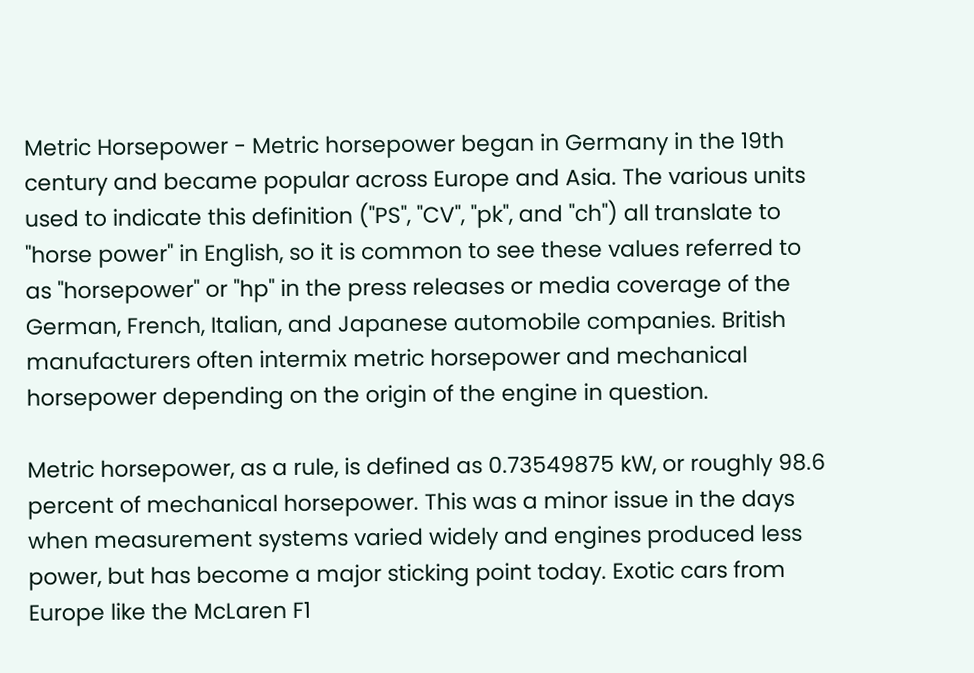Metric Horsepower - Metric horsepower began in Germany in the 19th century and became popular across Europe and Asia. The various units used to indicate this definition ("PS", "CV", "pk", and "ch") all translate to "horse power" in English, so it is common to see these values referred to as "horsepower" or "hp" in the press releases or media coverage of the German, French, Italian, and Japanese automobile companies. British manufacturers often intermix metric horsepower and mechanical horsepower depending on the origin of the engine in question.

Metric horsepower, as a rule, is defined as 0.73549875 kW, or roughly 98.6 percent of mechanical horsepower. This was a minor issue in the days when measurement systems varied widely and engines produced less power, but has become a major sticking point today. Exotic cars from Europe like the McLaren F1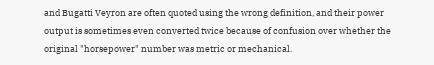and Bugatti Veyron are often quoted using the wrong definition, and their power output is sometimes even converted twice because of confusion over whether the original "horsepower" number was metric or mechanical.